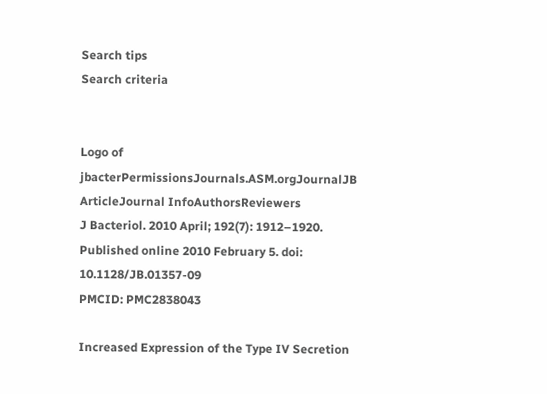Search tips
Search criteria


Logo of jbacterPermissionsJournals.ASM.orgJournalJB ArticleJournal InfoAuthorsReviewers
J Bacteriol. 2010 April; 192(7): 1912–1920.
Published online 2010 February 5. doi:  10.1128/JB.01357-09
PMCID: PMC2838043

Increased Expression of the Type IV Secretion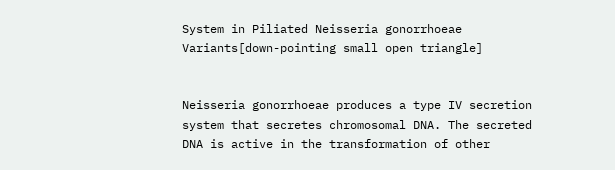System in Piliated Neisseria gonorrhoeae Variants[down-pointing small open triangle]


Neisseria gonorrhoeae produces a type IV secretion system that secretes chromosomal DNA. The secreted DNA is active in the transformation of other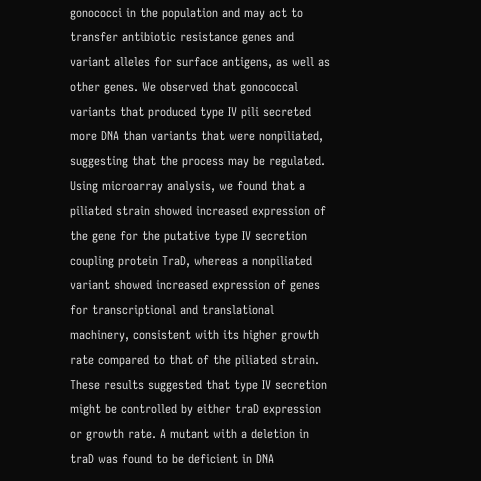gonococci in the population and may act to transfer antibiotic resistance genes and variant alleles for surface antigens, as well as other genes. We observed that gonococcal variants that produced type IV pili secreted more DNA than variants that were nonpiliated, suggesting that the process may be regulated. Using microarray analysis, we found that a piliated strain showed increased expression of the gene for the putative type IV secretion coupling protein TraD, whereas a nonpiliated variant showed increased expression of genes for transcriptional and translational machinery, consistent with its higher growth rate compared to that of the piliated strain. These results suggested that type IV secretion might be controlled by either traD expression or growth rate. A mutant with a deletion in traD was found to be deficient in DNA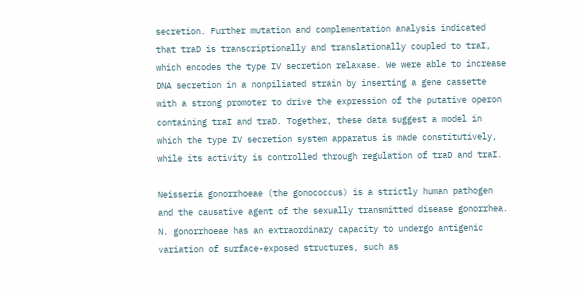secretion. Further mutation and complementation analysis indicated that traD is transcriptionally and translationally coupled to traI, which encodes the type IV secretion relaxase. We were able to increase DNA secretion in a nonpiliated strain by inserting a gene cassette with a strong promoter to drive the expression of the putative operon containing traI and traD. Together, these data suggest a model in which the type IV secretion system apparatus is made constitutively, while its activity is controlled through regulation of traD and traI.

Neisseria gonorrhoeae (the gonococcus) is a strictly human pathogen and the causative agent of the sexually transmitted disease gonorrhea. N. gonorrhoeae has an extraordinary capacity to undergo antigenic variation of surface-exposed structures, such as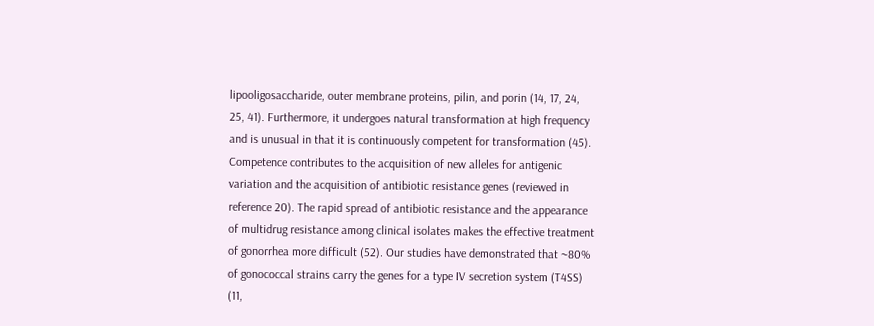lipooligosaccharide, outer membrane proteins, pilin, and porin (14, 17, 24, 25, 41). Furthermore, it undergoes natural transformation at high frequency and is unusual in that it is continuously competent for transformation (45). Competence contributes to the acquisition of new alleles for antigenic variation and the acquisition of antibiotic resistance genes (reviewed in reference 20). The rapid spread of antibiotic resistance and the appearance of multidrug resistance among clinical isolates makes the effective treatment of gonorrhea more difficult (52). Our studies have demonstrated that ~80% of gonococcal strains carry the genes for a type IV secretion system (T4SS) (11,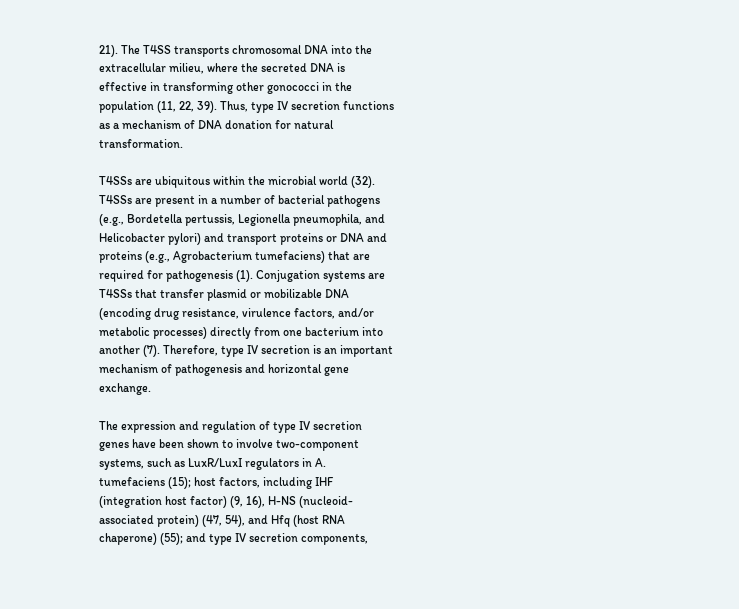21). The T4SS transports chromosomal DNA into the extracellular milieu, where the secreted DNA is effective in transforming other gonococci in the population (11, 22, 39). Thus, type IV secretion functions as a mechanism of DNA donation for natural transformation.

T4SSs are ubiquitous within the microbial world (32). T4SSs are present in a number of bacterial pathogens (e.g., Bordetella pertussis, Legionella pneumophila, and Helicobacter pylori) and transport proteins or DNA and proteins (e.g., Agrobacterium tumefaciens) that are required for pathogenesis (1). Conjugation systems are T4SSs that transfer plasmid or mobilizable DNA (encoding drug resistance, virulence factors, and/or metabolic processes) directly from one bacterium into another (7). Therefore, type IV secretion is an important mechanism of pathogenesis and horizontal gene exchange.

The expression and regulation of type IV secretion genes have been shown to involve two-component systems, such as LuxR/LuxI regulators in A. tumefaciens (15); host factors, including IHF (integration host factor) (9, 16), H-NS (nucleoid-associated protein) (47, 54), and Hfq (host RNA chaperone) (55); and type IV secretion components,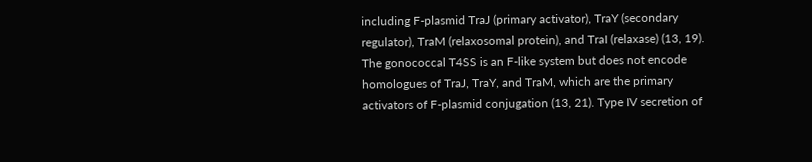including F-plasmid TraJ (primary activator), TraY (secondary regulator), TraM (relaxosomal protein), and TraI (relaxase) (13, 19). The gonococcal T4SS is an F-like system but does not encode homologues of TraJ, TraY, and TraM, which are the primary activators of F-plasmid conjugation (13, 21). Type IV secretion of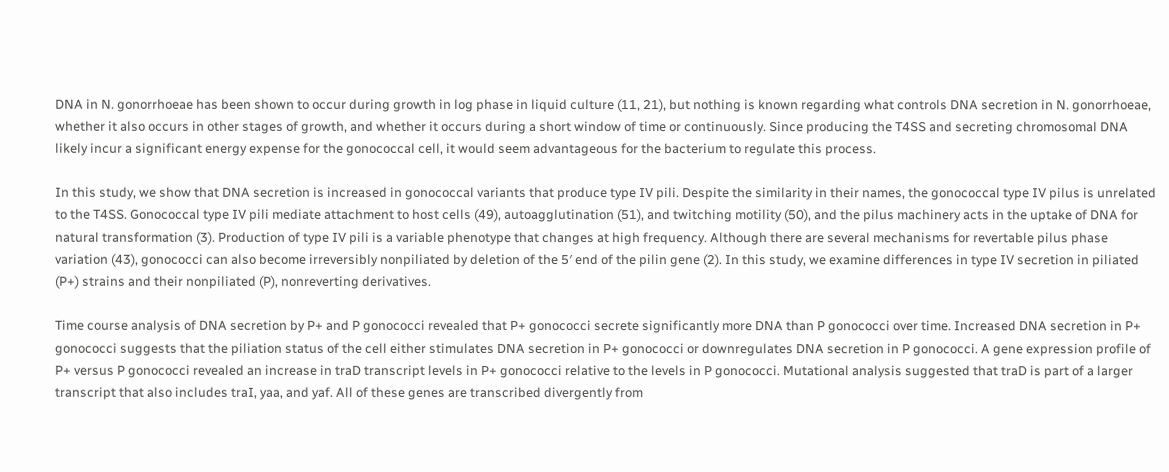DNA in N. gonorrhoeae has been shown to occur during growth in log phase in liquid culture (11, 21), but nothing is known regarding what controls DNA secretion in N. gonorrhoeae, whether it also occurs in other stages of growth, and whether it occurs during a short window of time or continuously. Since producing the T4SS and secreting chromosomal DNA likely incur a significant energy expense for the gonococcal cell, it would seem advantageous for the bacterium to regulate this process.

In this study, we show that DNA secretion is increased in gonococcal variants that produce type IV pili. Despite the similarity in their names, the gonococcal type IV pilus is unrelated to the T4SS. Gonococcal type IV pili mediate attachment to host cells (49), autoagglutination (51), and twitching motility (50), and the pilus machinery acts in the uptake of DNA for natural transformation (3). Production of type IV pili is a variable phenotype that changes at high frequency. Although there are several mechanisms for revertable pilus phase variation (43), gonococci can also become irreversibly nonpiliated by deletion of the 5′ end of the pilin gene (2). In this study, we examine differences in type IV secretion in piliated (P+) strains and their nonpiliated (P), nonreverting derivatives.

Time course analysis of DNA secretion by P+ and P gonococci revealed that P+ gonococci secrete significantly more DNA than P gonococci over time. Increased DNA secretion in P+ gonococci suggests that the piliation status of the cell either stimulates DNA secretion in P+ gonococci or downregulates DNA secretion in P gonococci. A gene expression profile of P+ versus P gonococci revealed an increase in traD transcript levels in P+ gonococci relative to the levels in P gonococci. Mutational analysis suggested that traD is part of a larger transcript that also includes traI, yaa, and yaf. All of these genes are transcribed divergently from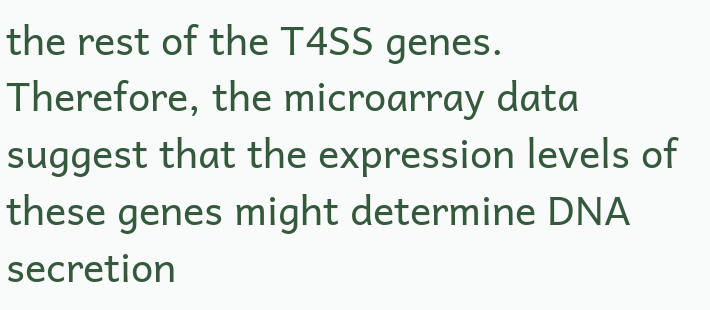the rest of the T4SS genes. Therefore, the microarray data suggest that the expression levels of these genes might determine DNA secretion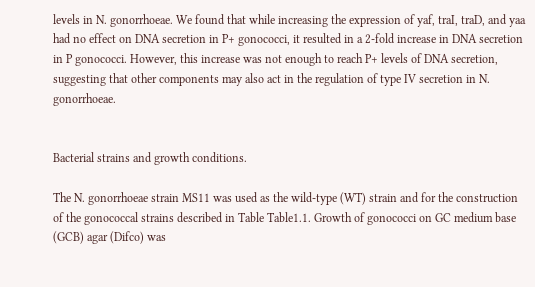levels in N. gonorrhoeae. We found that while increasing the expression of yaf, traI, traD, and yaa had no effect on DNA secretion in P+ gonococci, it resulted in a 2-fold increase in DNA secretion in P gonococci. However, this increase was not enough to reach P+ levels of DNA secretion, suggesting that other components may also act in the regulation of type IV secretion in N. gonorrhoeae.


Bacterial strains and growth conditions.

The N. gonorrhoeae strain MS11 was used as the wild-type (WT) strain and for the construction of the gonococcal strains described in Table Table1.1. Growth of gonococci on GC medium base (GCB) agar (Difco) was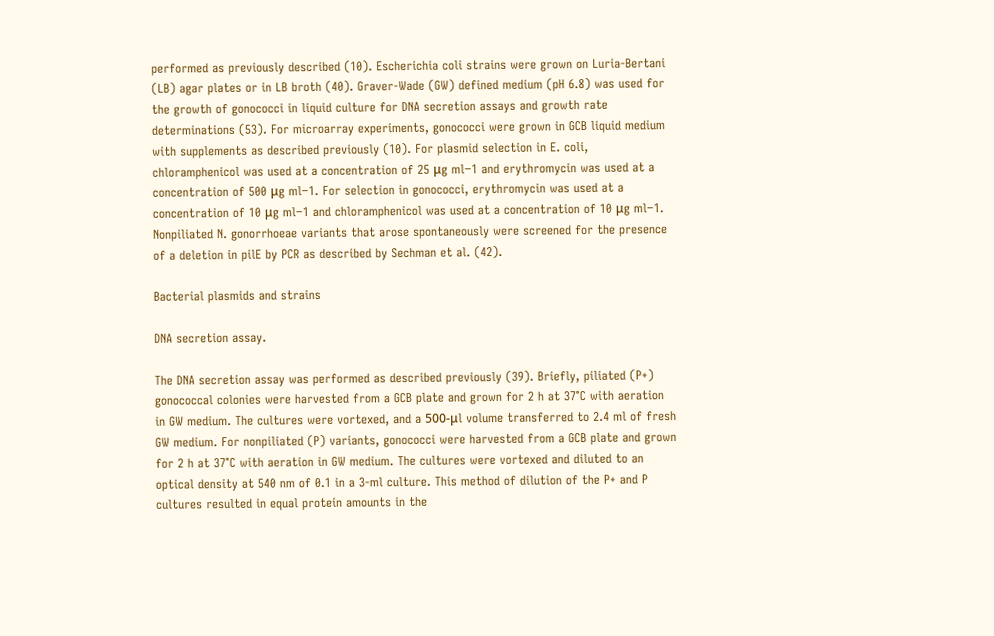performed as previously described (10). Escherichia coli strains were grown on Luria-Bertani (LB) agar plates or in LB broth (40). Graver-Wade (GW) defined medium (pH 6.8) was used for the growth of gonococci in liquid culture for DNA secretion assays and growth rate determinations (53). For microarray experiments, gonococci were grown in GCB liquid medium with supplements as described previously (10). For plasmid selection in E. coli, chloramphenicol was used at a concentration of 25 μg ml−1 and erythromycin was used at a concentration of 500 μg ml−1. For selection in gonococci, erythromycin was used at a concentration of 10 μg ml−1 and chloramphenicol was used at a concentration of 10 μg ml−1. Nonpiliated N. gonorrhoeae variants that arose spontaneously were screened for the presence of a deletion in pilE by PCR as described by Sechman et al. (42).

Bacterial plasmids and strains

DNA secretion assay.

The DNA secretion assay was performed as described previously (39). Briefly, piliated (P+) gonococcal colonies were harvested from a GCB plate and grown for 2 h at 37°C with aeration in GW medium. The cultures were vortexed, and a 500-μl volume transferred to 2.4 ml of fresh GW medium. For nonpiliated (P) variants, gonococci were harvested from a GCB plate and grown for 2 h at 37°C with aeration in GW medium. The cultures were vortexed and diluted to an optical density at 540 nm of 0.1 in a 3-ml culture. This method of dilution of the P+ and P cultures resulted in equal protein amounts in the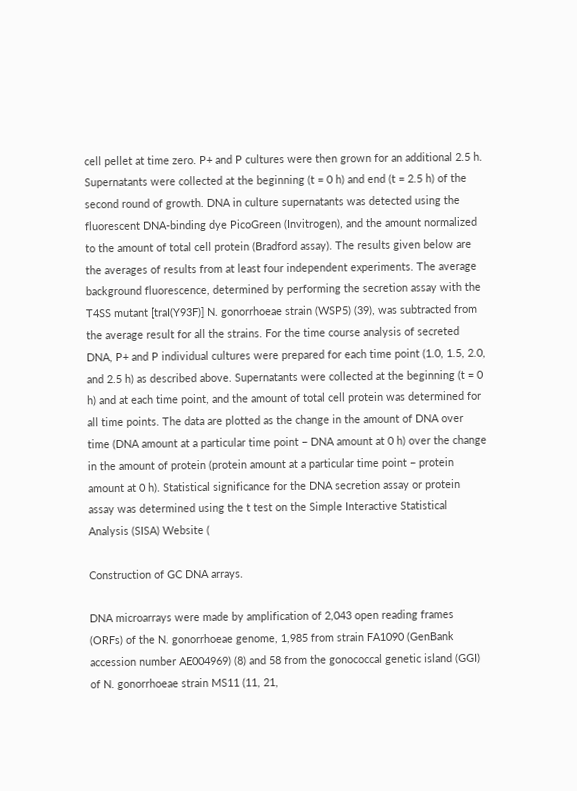cell pellet at time zero. P+ and P cultures were then grown for an additional 2.5 h. Supernatants were collected at the beginning (t = 0 h) and end (t = 2.5 h) of the second round of growth. DNA in culture supernatants was detected using the fluorescent DNA-binding dye PicoGreen (Invitrogen), and the amount normalized to the amount of total cell protein (Bradford assay). The results given below are the averages of results from at least four independent experiments. The average background fluorescence, determined by performing the secretion assay with the T4SS mutant [traI(Y93F)] N. gonorrhoeae strain (WSP5) (39), was subtracted from the average result for all the strains. For the time course analysis of secreted DNA, P+ and P individual cultures were prepared for each time point (1.0, 1.5, 2.0, and 2.5 h) as described above. Supernatants were collected at the beginning (t = 0 h) and at each time point, and the amount of total cell protein was determined for all time points. The data are plotted as the change in the amount of DNA over time (DNA amount at a particular time point − DNA amount at 0 h) over the change in the amount of protein (protein amount at a particular time point − protein amount at 0 h). Statistical significance for the DNA secretion assay or protein assay was determined using the t test on the Simple Interactive Statistical Analysis (SISA) Website (

Construction of GC DNA arrays.

DNA microarrays were made by amplification of 2,043 open reading frames (ORFs) of the N. gonorrhoeae genome, 1,985 from strain FA1090 (GenBank accession number AE004969) (8) and 58 from the gonococcal genetic island (GGI) of N. gonorrhoeae strain MS11 (11, 21,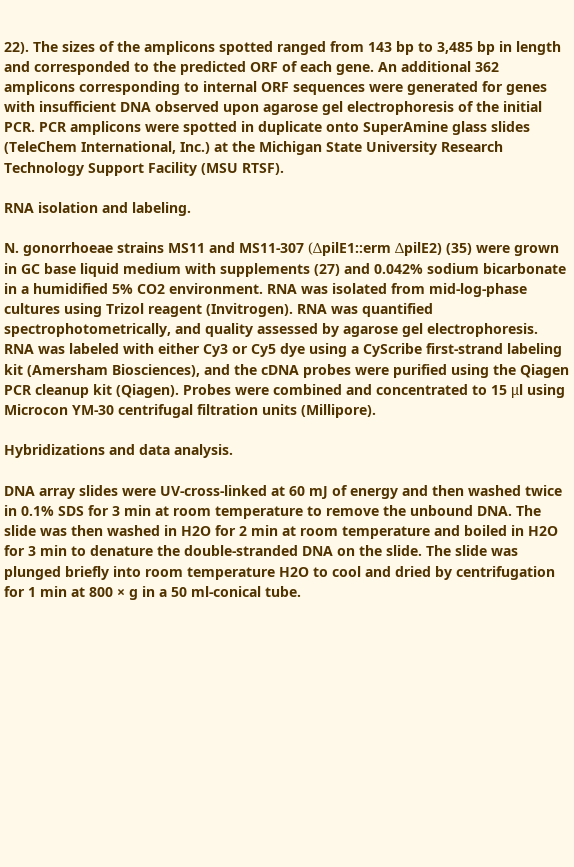22). The sizes of the amplicons spotted ranged from 143 bp to 3,485 bp in length and corresponded to the predicted ORF of each gene. An additional 362 amplicons corresponding to internal ORF sequences were generated for genes with insufficient DNA observed upon agarose gel electrophoresis of the initial PCR. PCR amplicons were spotted in duplicate onto SuperAmine glass slides (TeleChem International, Inc.) at the Michigan State University Research Technology Support Facility (MSU RTSF).

RNA isolation and labeling.

N. gonorrhoeae strains MS11 and MS11-307 (ΔpilE1::erm ΔpilE2) (35) were grown in GC base liquid medium with supplements (27) and 0.042% sodium bicarbonate in a humidified 5% CO2 environment. RNA was isolated from mid-log-phase cultures using Trizol reagent (Invitrogen). RNA was quantified spectrophotometrically, and quality assessed by agarose gel electrophoresis. RNA was labeled with either Cy3 or Cy5 dye using a CyScribe first-strand labeling kit (Amersham Biosciences), and the cDNA probes were purified using the Qiagen PCR cleanup kit (Qiagen). Probes were combined and concentrated to 15 μl using Microcon YM-30 centrifugal filtration units (Millipore).

Hybridizations and data analysis.

DNA array slides were UV-cross-linked at 60 mJ of energy and then washed twice in 0.1% SDS for 3 min at room temperature to remove the unbound DNA. The slide was then washed in H2O for 2 min at room temperature and boiled in H2O for 3 min to denature the double-stranded DNA on the slide. The slide was plunged briefly into room temperature H2O to cool and dried by centrifugation for 1 min at 800 × g in a 50 ml-conical tube.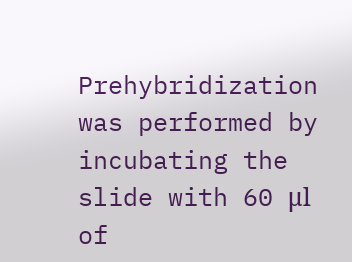Prehybridization was performed by incubating the slide with 60 μl of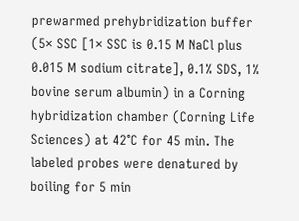prewarmed prehybridization buffer (5× SSC [1× SSC is 0.15 M NaCl plus 0.015 M sodium citrate], 0.1% SDS, 1% bovine serum albumin) in a Corning hybridization chamber (Corning Life Sciences) at 42°C for 45 min. The labeled probes were denatured by boiling for 5 min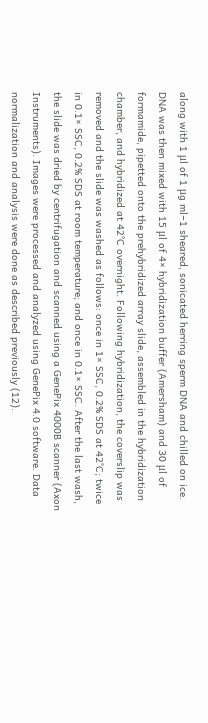along with 1 μl of 1 μg ml−1 sheared, sonicated herring sperm DNA and chilled on ice. DNA was then mixed with 15 μl of 4× hybridization buffer (Amersham) and 30 μl of formamide, pipetted onto the prehybridized array slide, assembled in the hybridization chamber, and hybridized at 42°C overnight. Following hybridization, the coverslip was removed and the slide was washed as follows: once in 1× SSC, 0.2% SDS at 42°C; twice in 0.1× SSC, 0.2% SDS at room temperature; and once in 0.1× SSC. After the last wash, the slide was dried by centrifugation and scanned using a GenePix 4000B scanner (Axon Instruments). Images were processed and analyzed using GenePix 4.0 software. Data normalization and analysis were done as described previously (12).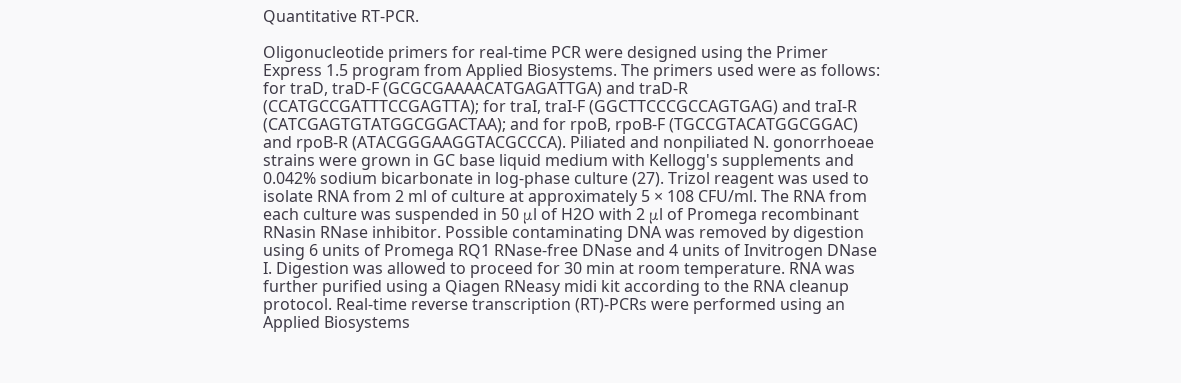Quantitative RT-PCR.

Oligonucleotide primers for real-time PCR were designed using the Primer Express 1.5 program from Applied Biosystems. The primers used were as follows: for traD, traD-F (GCGCGAAAACATGAGATTGA) and traD-R (CCATGCCGATTTCCGAGTTA); for traI, traI-F (GGCTTCCCGCCAGTGAG) and traI-R (CATCGAGTGTATGGCGGACTAA); and for rpoB, rpoB-F (TGCCGTACATGGCGGAC) and rpoB-R (ATACGGGAAGGTACGCCCA). Piliated and nonpiliated N. gonorrhoeae strains were grown in GC base liquid medium with Kellogg's supplements and 0.042% sodium bicarbonate in log-phase culture (27). Trizol reagent was used to isolate RNA from 2 ml of culture at approximately 5 × 108 CFU/ml. The RNA from each culture was suspended in 50 μl of H2O with 2 μl of Promega recombinant RNasin RNase inhibitor. Possible contaminating DNA was removed by digestion using 6 units of Promega RQ1 RNase-free DNase and 4 units of Invitrogen DNase I. Digestion was allowed to proceed for 30 min at room temperature. RNA was further purified using a Qiagen RNeasy midi kit according to the RNA cleanup protocol. Real-time reverse transcription (RT)-PCRs were performed using an Applied Biosystems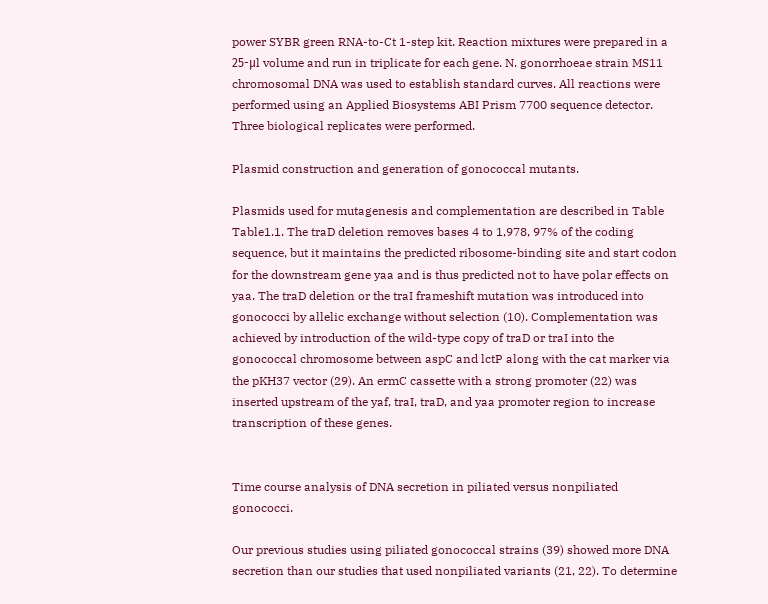power SYBR green RNA-to-Ct 1-step kit. Reaction mixtures were prepared in a 25-μl volume and run in triplicate for each gene. N. gonorrhoeae strain MS11 chromosomal DNA was used to establish standard curves. All reactions were performed using an Applied Biosystems ABI Prism 7700 sequence detector. Three biological replicates were performed.

Plasmid construction and generation of gonococcal mutants.

Plasmids used for mutagenesis and complementation are described in Table Table1.1. The traD deletion removes bases 4 to 1,978, 97% of the coding sequence, but it maintains the predicted ribosome-binding site and start codon for the downstream gene yaa and is thus predicted not to have polar effects on yaa. The traD deletion or the traI frameshift mutation was introduced into gonococci by allelic exchange without selection (10). Complementation was achieved by introduction of the wild-type copy of traD or traI into the gonococcal chromosome between aspC and lctP along with the cat marker via the pKH37 vector (29). An ermC cassette with a strong promoter (22) was inserted upstream of the yaf, traI, traD, and yaa promoter region to increase transcription of these genes.


Time course analysis of DNA secretion in piliated versus nonpiliated gonococci.

Our previous studies using piliated gonococcal strains (39) showed more DNA secretion than our studies that used nonpiliated variants (21, 22). To determine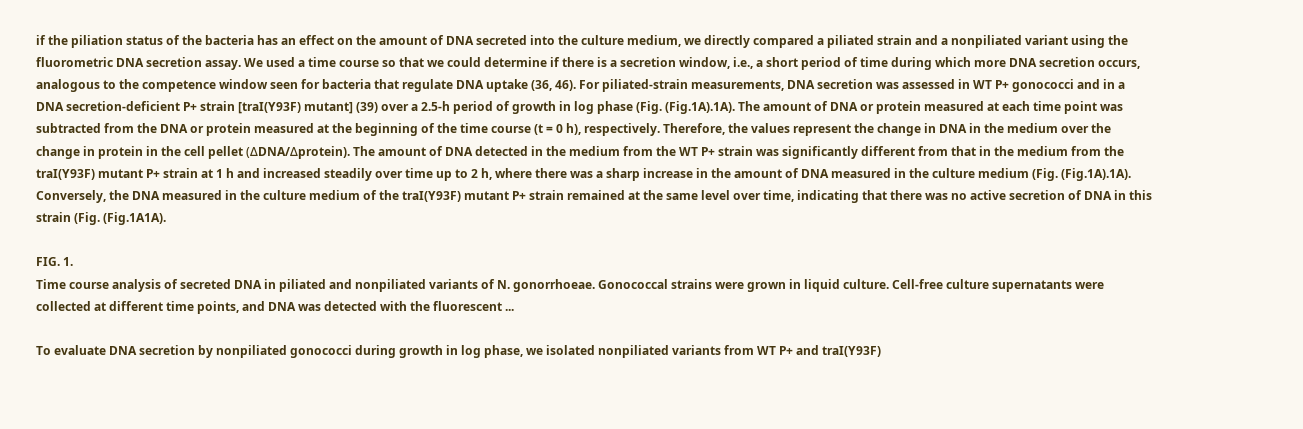if the piliation status of the bacteria has an effect on the amount of DNA secreted into the culture medium, we directly compared a piliated strain and a nonpiliated variant using the fluorometric DNA secretion assay. We used a time course so that we could determine if there is a secretion window, i.e., a short period of time during which more DNA secretion occurs, analogous to the competence window seen for bacteria that regulate DNA uptake (36, 46). For piliated-strain measurements, DNA secretion was assessed in WT P+ gonococci and in a DNA secretion-deficient P+ strain [traI(Y93F) mutant] (39) over a 2.5-h period of growth in log phase (Fig. (Fig.1A).1A). The amount of DNA or protein measured at each time point was subtracted from the DNA or protein measured at the beginning of the time course (t = 0 h), respectively. Therefore, the values represent the change in DNA in the medium over the change in protein in the cell pellet (ΔDNA/Δprotein). The amount of DNA detected in the medium from the WT P+ strain was significantly different from that in the medium from the traI(Y93F) mutant P+ strain at 1 h and increased steadily over time up to 2 h, where there was a sharp increase in the amount of DNA measured in the culture medium (Fig. (Fig.1A).1A). Conversely, the DNA measured in the culture medium of the traI(Y93F) mutant P+ strain remained at the same level over time, indicating that there was no active secretion of DNA in this strain (Fig. (Fig.1A1A).

FIG. 1.
Time course analysis of secreted DNA in piliated and nonpiliated variants of N. gonorrhoeae. Gonococcal strains were grown in liquid culture. Cell-free culture supernatants were collected at different time points, and DNA was detected with the fluorescent ...

To evaluate DNA secretion by nonpiliated gonococci during growth in log phase, we isolated nonpiliated variants from WT P+ and traI(Y93F)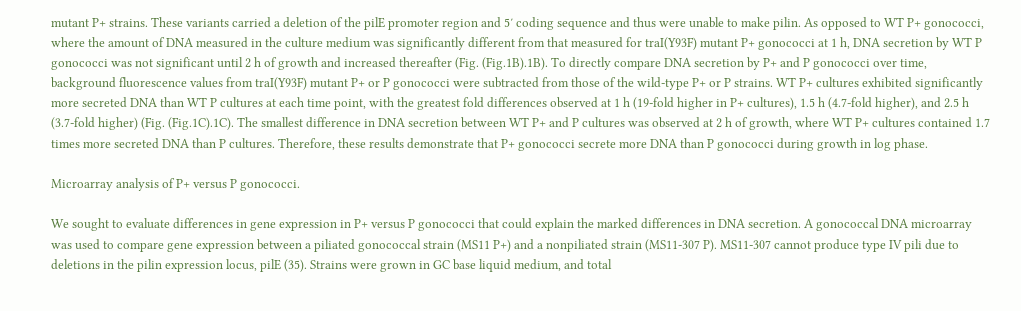mutant P+ strains. These variants carried a deletion of the pilE promoter region and 5′ coding sequence and thus were unable to make pilin. As opposed to WT P+ gonococci, where the amount of DNA measured in the culture medium was significantly different from that measured for traI(Y93F) mutant P+ gonococci at 1 h, DNA secretion by WT P gonococci was not significant until 2 h of growth and increased thereafter (Fig. (Fig.1B).1B). To directly compare DNA secretion by P+ and P gonococci over time, background fluorescence values from traI(Y93F) mutant P+ or P gonococci were subtracted from those of the wild-type P+ or P strains. WT P+ cultures exhibited significantly more secreted DNA than WT P cultures at each time point, with the greatest fold differences observed at 1 h (19-fold higher in P+ cultures), 1.5 h (4.7-fold higher), and 2.5 h (3.7-fold higher) (Fig. (Fig.1C).1C). The smallest difference in DNA secretion between WT P+ and P cultures was observed at 2 h of growth, where WT P+ cultures contained 1.7 times more secreted DNA than P cultures. Therefore, these results demonstrate that P+ gonococci secrete more DNA than P gonococci during growth in log phase.

Microarray analysis of P+ versus P gonococci.

We sought to evaluate differences in gene expression in P+ versus P gonococci that could explain the marked differences in DNA secretion. A gonococcal DNA microarray was used to compare gene expression between a piliated gonococcal strain (MS11 P+) and a nonpiliated strain (MS11-307 P). MS11-307 cannot produce type IV pili due to deletions in the pilin expression locus, pilE (35). Strains were grown in GC base liquid medium, and total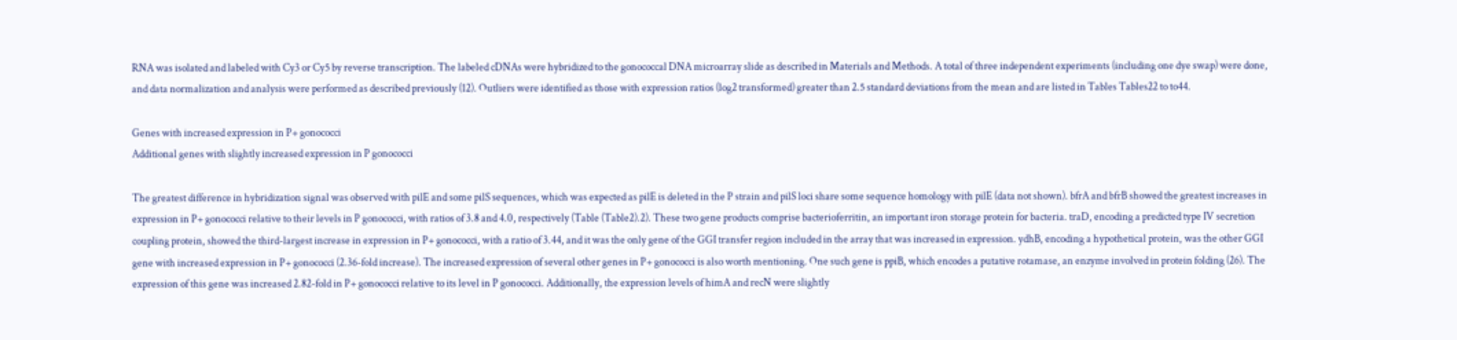RNA was isolated and labeled with Cy3 or Cy5 by reverse transcription. The labeled cDNAs were hybridized to the gonococcal DNA microarray slide as described in Materials and Methods. A total of three independent experiments (including one dye swap) were done, and data normalization and analysis were performed as described previously (12). Outliers were identified as those with expression ratios (log2 transformed) greater than 2.5 standard deviations from the mean and are listed in Tables Tables22 to to44.

Genes with increased expression in P+ gonococci
Additional genes with slightly increased expression in P gonococci

The greatest difference in hybridization signal was observed with pilE and some pilS sequences, which was expected as pilE is deleted in the P strain and pilS loci share some sequence homology with pilE (data not shown). bfrA and bfrB showed the greatest increases in expression in P+ gonococci relative to their levels in P gonococci, with ratios of 3.8 and 4.0, respectively (Table (Table2).2). These two gene products comprise bacterioferritin, an important iron storage protein for bacteria. traD, encoding a predicted type IV secretion coupling protein, showed the third-largest increase in expression in P+ gonococci, with a ratio of 3.44, and it was the only gene of the GGI transfer region included in the array that was increased in expression. ydhB, encoding a hypothetical protein, was the other GGI gene with increased expression in P+ gonococci (2.36-fold increase). The increased expression of several other genes in P+ gonococci is also worth mentioning. One such gene is ppiB, which encodes a putative rotamase, an enzyme involved in protein folding (26). The expression of this gene was increased 2.82-fold in P+ gonococci relative to its level in P gonococci. Additionally, the expression levels of himA and recN were slightly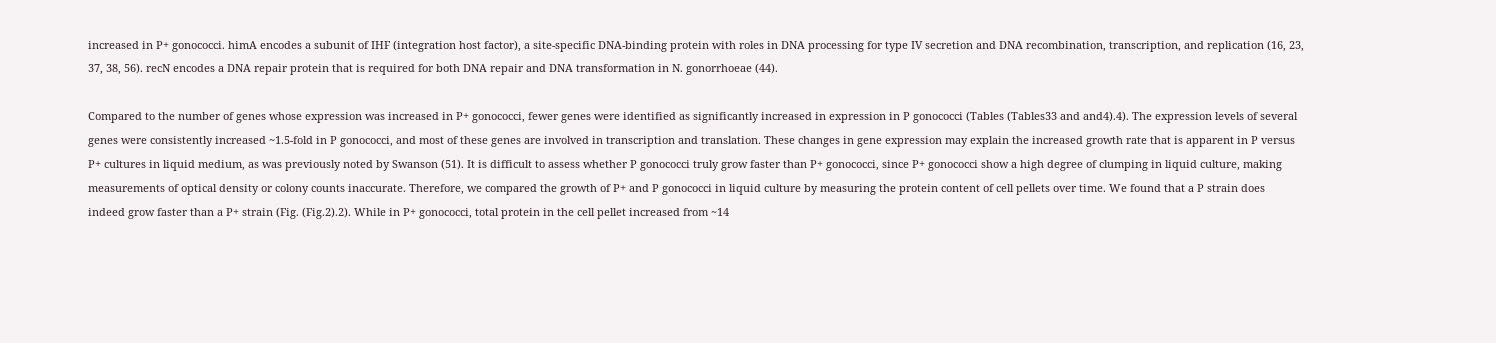increased in P+ gonococci. himA encodes a subunit of IHF (integration host factor), a site-specific DNA-binding protein with roles in DNA processing for type IV secretion and DNA recombination, transcription, and replication (16, 23, 37, 38, 56). recN encodes a DNA repair protein that is required for both DNA repair and DNA transformation in N. gonorrhoeae (44).

Compared to the number of genes whose expression was increased in P+ gonococci, fewer genes were identified as significantly increased in expression in P gonococci (Tables (Tables33 and and4).4). The expression levels of several genes were consistently increased ~1.5-fold in P gonococci, and most of these genes are involved in transcription and translation. These changes in gene expression may explain the increased growth rate that is apparent in P versus P+ cultures in liquid medium, as was previously noted by Swanson (51). It is difficult to assess whether P gonococci truly grow faster than P+ gonococci, since P+ gonococci show a high degree of clumping in liquid culture, making measurements of optical density or colony counts inaccurate. Therefore, we compared the growth of P+ and P gonococci in liquid culture by measuring the protein content of cell pellets over time. We found that a P strain does indeed grow faster than a P+ strain (Fig. (Fig.2).2). While in P+ gonococci, total protein in the cell pellet increased from ~14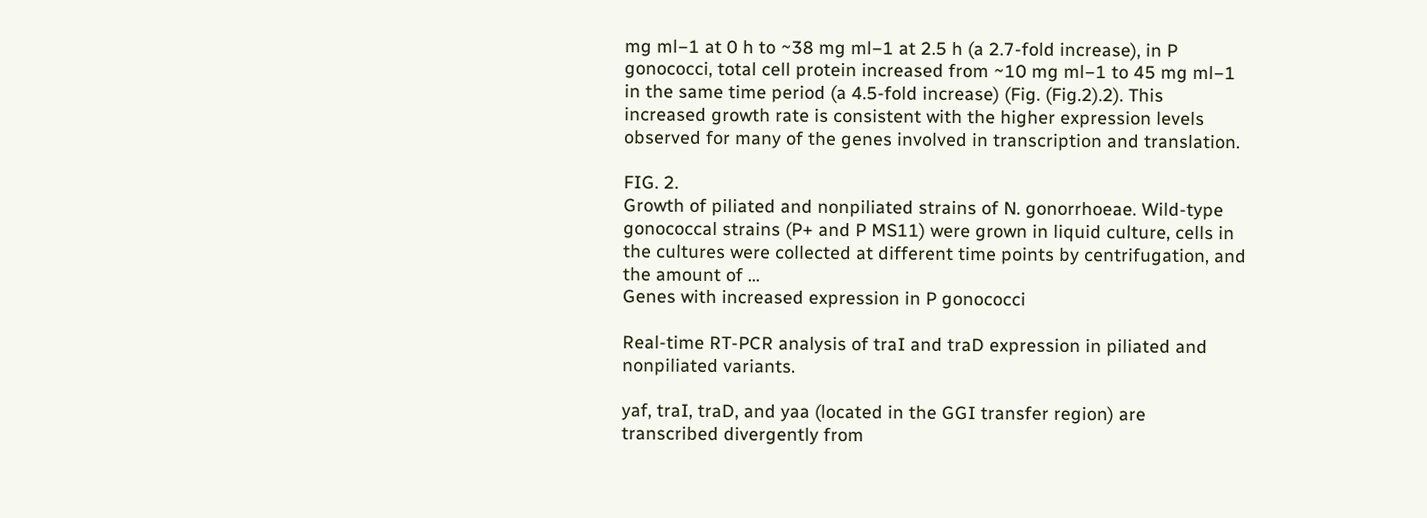mg ml−1 at 0 h to ~38 mg ml−1 at 2.5 h (a 2.7-fold increase), in P gonococci, total cell protein increased from ~10 mg ml−1 to 45 mg ml−1 in the same time period (a 4.5-fold increase) (Fig. (Fig.2).2). This increased growth rate is consistent with the higher expression levels observed for many of the genes involved in transcription and translation.

FIG. 2.
Growth of piliated and nonpiliated strains of N. gonorrhoeae. Wild-type gonococcal strains (P+ and P MS11) were grown in liquid culture, cells in the cultures were collected at different time points by centrifugation, and the amount of ...
Genes with increased expression in P gonococci

Real-time RT-PCR analysis of traI and traD expression in piliated and nonpiliated variants.

yaf, traI, traD, and yaa (located in the GGI transfer region) are transcribed divergently from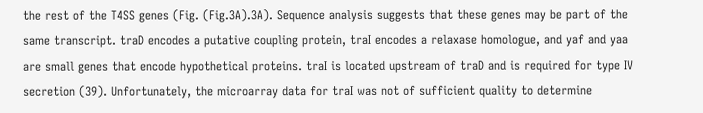the rest of the T4SS genes (Fig. (Fig.3A).3A). Sequence analysis suggests that these genes may be part of the same transcript. traD encodes a putative coupling protein, traI encodes a relaxase homologue, and yaf and yaa are small genes that encode hypothetical proteins. traI is located upstream of traD and is required for type IV secretion (39). Unfortunately, the microarray data for traI was not of sufficient quality to determine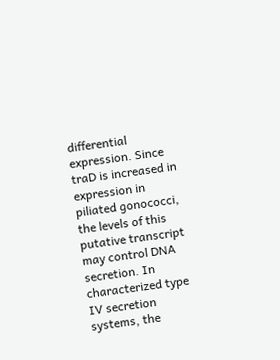differential expression. Since traD is increased in expression in piliated gonococci, the levels of this putative transcript may control DNA secretion. In characterized type IV secretion systems, the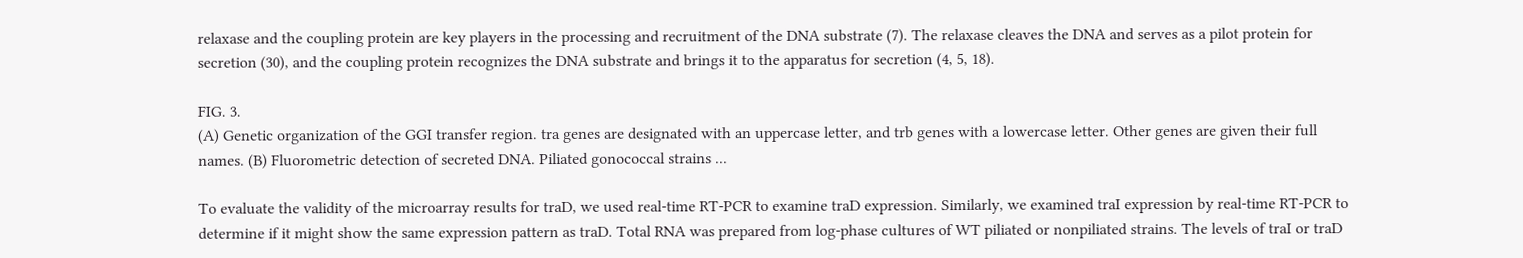relaxase and the coupling protein are key players in the processing and recruitment of the DNA substrate (7). The relaxase cleaves the DNA and serves as a pilot protein for secretion (30), and the coupling protein recognizes the DNA substrate and brings it to the apparatus for secretion (4, 5, 18).

FIG. 3.
(A) Genetic organization of the GGI transfer region. tra genes are designated with an uppercase letter, and trb genes with a lowercase letter. Other genes are given their full names. (B) Fluorometric detection of secreted DNA. Piliated gonococcal strains ...

To evaluate the validity of the microarray results for traD, we used real-time RT-PCR to examine traD expression. Similarly, we examined traI expression by real-time RT-PCR to determine if it might show the same expression pattern as traD. Total RNA was prepared from log-phase cultures of WT piliated or nonpiliated strains. The levels of traI or traD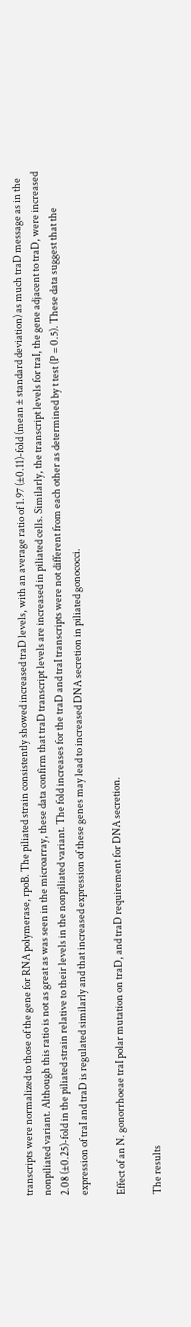transcripts were normalized to those of the gene for RNA polymerase, rpoB. The piliated strain consistently showed increased traD levels, with an average ratio of 1.97 (±0.11)-fold (mean ± standard deviation) as much traD message as in the nonpiliated variant. Although this ratio is not as great as was seen in the microarray, these data confirm that traD transcript levels are increased in piliated cells. Similarly, the transcript levels for traI, the gene adjacent to traD, were increased 2.08 (±0.25)-fold in the piliated strain relative to their levels in the nonpiliated variant. The fold increases for the traD and traI transcripts were not different from each other as determined by t test (P = 0.5). These data suggest that the expression of traI and traD is regulated similarly and that increased expression of these genes may lead to increased DNA secretion in piliated gonococci.

Effect of an N. gonorrhoeae traI polar mutation on traD, and traD requirement for DNA secretion.

The results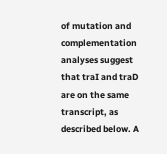of mutation and complementation analyses suggest that traI and traD are on the same transcript, as described below. A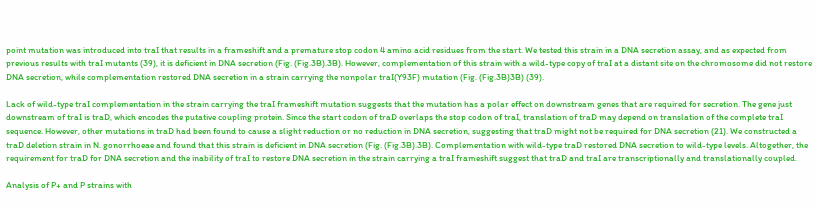point mutation was introduced into traI that results in a frameshift and a premature stop codon 4 amino acid residues from the start. We tested this strain in a DNA secretion assay, and as expected from previous results with traI mutants (39), it is deficient in DNA secretion (Fig. (Fig.3B).3B). However, complementation of this strain with a wild-type copy of traI at a distant site on the chromosome did not restore DNA secretion, while complementation restored DNA secretion in a strain carrying the nonpolar traI(Y93F) mutation (Fig. (Fig.3B)3B) (39).

Lack of wild-type traI complementation in the strain carrying the traI frameshift mutation suggests that the mutation has a polar effect on downstream genes that are required for secretion. The gene just downstream of traI is traD, which encodes the putative coupling protein. Since the start codon of traD overlaps the stop codon of traI, translation of traD may depend on translation of the complete traI sequence. However, other mutations in traD had been found to cause a slight reduction or no reduction in DNA secretion, suggesting that traD might not be required for DNA secretion (21). We constructed a traD deletion strain in N. gonorrhoeae and found that this strain is deficient in DNA secretion (Fig. (Fig.3B).3B). Complementation with wild-type traD restored DNA secretion to wild-type levels. Altogether, the requirement for traD for DNA secretion and the inability of traI to restore DNA secretion in the strain carrying a traI frameshift suggest that traD and traI are transcriptionally and translationally coupled.

Analysis of P+ and P strains with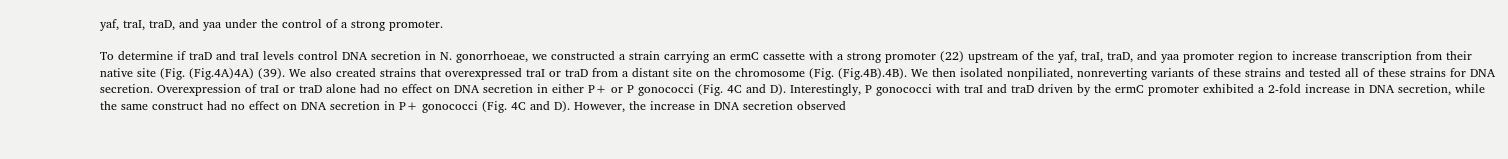yaf, traI, traD, and yaa under the control of a strong promoter.

To determine if traD and traI levels control DNA secretion in N. gonorrhoeae, we constructed a strain carrying an ermC cassette with a strong promoter (22) upstream of the yaf, traI, traD, and yaa promoter region to increase transcription from their native site (Fig. (Fig.4A)4A) (39). We also created strains that overexpressed traI or traD from a distant site on the chromosome (Fig. (Fig.4B).4B). We then isolated nonpiliated, nonreverting variants of these strains and tested all of these strains for DNA secretion. Overexpression of traI or traD alone had no effect on DNA secretion in either P+ or P gonococci (Fig. 4C and D). Interestingly, P gonococci with traI and traD driven by the ermC promoter exhibited a 2-fold increase in DNA secretion, while the same construct had no effect on DNA secretion in P+ gonococci (Fig. 4C and D). However, the increase in DNA secretion observed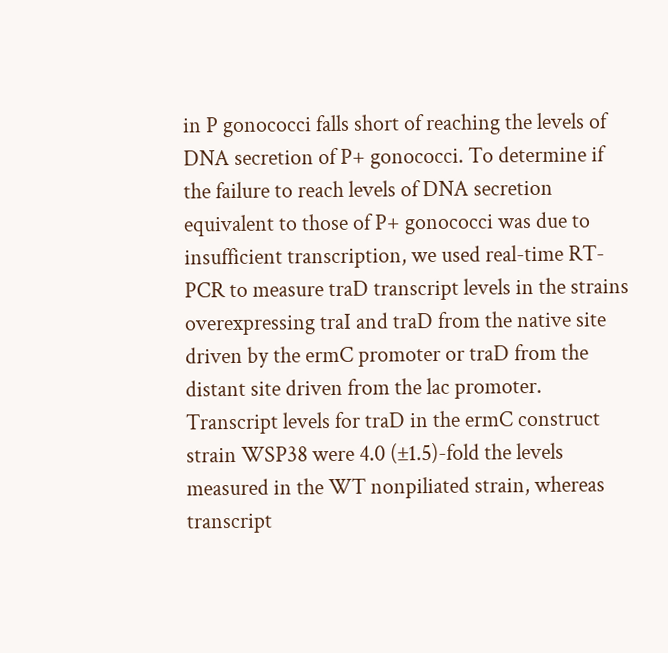in P gonococci falls short of reaching the levels of DNA secretion of P+ gonococci. To determine if the failure to reach levels of DNA secretion equivalent to those of P+ gonococci was due to insufficient transcription, we used real-time RT-PCR to measure traD transcript levels in the strains overexpressing traI and traD from the native site driven by the ermC promoter or traD from the distant site driven from the lac promoter. Transcript levels for traD in the ermC construct strain WSP38 were 4.0 (±1.5)-fold the levels measured in the WT nonpiliated strain, whereas transcript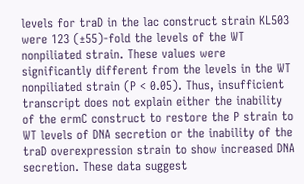levels for traD in the lac construct strain KL503 were 123 (±55)-fold the levels of the WT nonpiliated strain. These values were significantly different from the levels in the WT nonpiliated strain (P < 0.05). Thus, insufficient transcript does not explain either the inability of the ermC construct to restore the P strain to WT levels of DNA secretion or the inability of the traD overexpression strain to show increased DNA secretion. These data suggest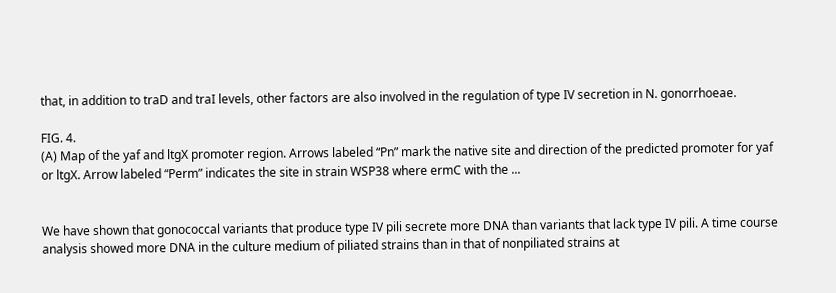that, in addition to traD and traI levels, other factors are also involved in the regulation of type IV secretion in N. gonorrhoeae.

FIG. 4.
(A) Map of the yaf and ltgX promoter region. Arrows labeled “Pn” mark the native site and direction of the predicted promoter for yaf or ltgX. Arrow labeled “Perm” indicates the site in strain WSP38 where ermC with the ...


We have shown that gonococcal variants that produce type IV pili secrete more DNA than variants that lack type IV pili. A time course analysis showed more DNA in the culture medium of piliated strains than in that of nonpiliated strains at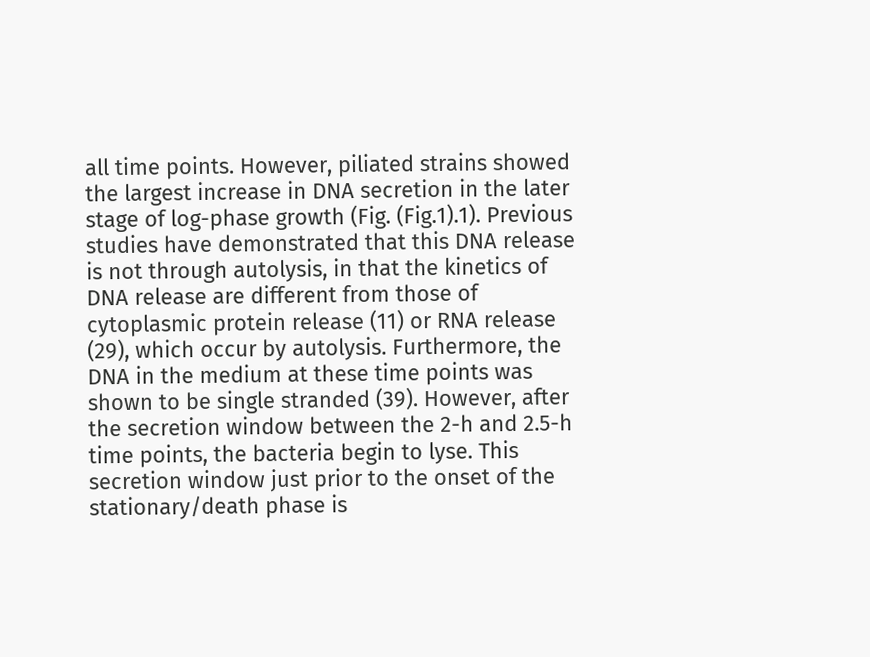all time points. However, piliated strains showed the largest increase in DNA secretion in the later stage of log-phase growth (Fig. (Fig.1).1). Previous studies have demonstrated that this DNA release is not through autolysis, in that the kinetics of DNA release are different from those of cytoplasmic protein release (11) or RNA release (29), which occur by autolysis. Furthermore, the DNA in the medium at these time points was shown to be single stranded (39). However, after the secretion window between the 2-h and 2.5-h time points, the bacteria begin to lyse. This secretion window just prior to the onset of the stationary/death phase is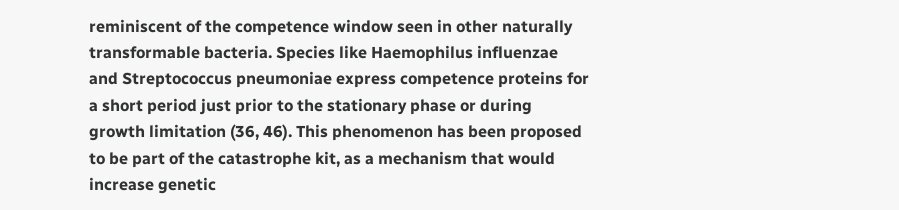reminiscent of the competence window seen in other naturally transformable bacteria. Species like Haemophilus influenzae and Streptococcus pneumoniae express competence proteins for a short period just prior to the stationary phase or during growth limitation (36, 46). This phenomenon has been proposed to be part of the catastrophe kit, as a mechanism that would increase genetic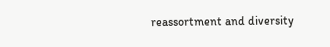reassortment and diversity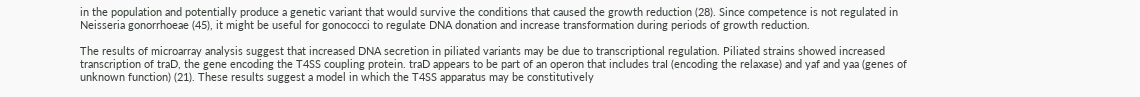in the population and potentially produce a genetic variant that would survive the conditions that caused the growth reduction (28). Since competence is not regulated in Neisseria gonorrhoeae (45), it might be useful for gonococci to regulate DNA donation and increase transformation during periods of growth reduction.

The results of microarray analysis suggest that increased DNA secretion in piliated variants may be due to transcriptional regulation. Piliated strains showed increased transcription of traD, the gene encoding the T4SS coupling protein. traD appears to be part of an operon that includes traI (encoding the relaxase) and yaf and yaa (genes of unknown function) (21). These results suggest a model in which the T4SS apparatus may be constitutively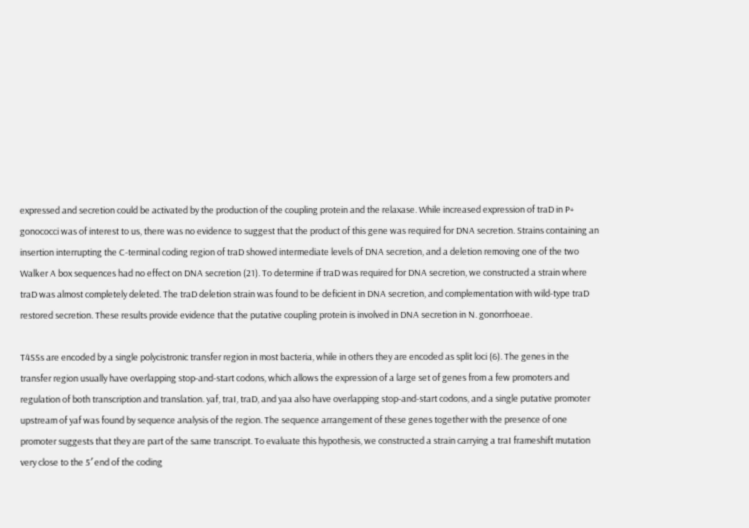expressed and secretion could be activated by the production of the coupling protein and the relaxase. While increased expression of traD in P+ gonococci was of interest to us, there was no evidence to suggest that the product of this gene was required for DNA secretion. Strains containing an insertion interrupting the C-terminal coding region of traD showed intermediate levels of DNA secretion, and a deletion removing one of the two Walker A box sequences had no effect on DNA secretion (21). To determine if traD was required for DNA secretion, we constructed a strain where traD was almost completely deleted. The traD deletion strain was found to be deficient in DNA secretion, and complementation with wild-type traD restored secretion. These results provide evidence that the putative coupling protein is involved in DNA secretion in N. gonorrhoeae.

T4SSs are encoded by a single polycistronic transfer region in most bacteria, while in others they are encoded as split loci (6). The genes in the transfer region usually have overlapping stop-and-start codons, which allows the expression of a large set of genes from a few promoters and regulation of both transcription and translation. yaf, traI, traD, and yaa also have overlapping stop-and-start codons, and a single putative promoter upstream of yaf was found by sequence analysis of the region. The sequence arrangement of these genes together with the presence of one promoter suggests that they are part of the same transcript. To evaluate this hypothesis, we constructed a strain carrying a traI frameshift mutation very close to the 5′ end of the coding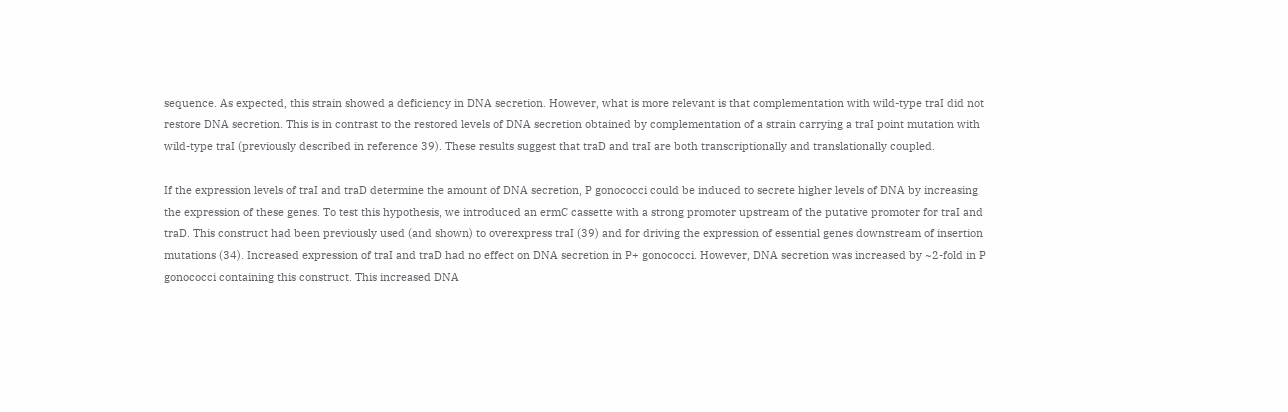sequence. As expected, this strain showed a deficiency in DNA secretion. However, what is more relevant is that complementation with wild-type traI did not restore DNA secretion. This is in contrast to the restored levels of DNA secretion obtained by complementation of a strain carrying a traI point mutation with wild-type traI (previously described in reference 39). These results suggest that traD and traI are both transcriptionally and translationally coupled.

If the expression levels of traI and traD determine the amount of DNA secretion, P gonococci could be induced to secrete higher levels of DNA by increasing the expression of these genes. To test this hypothesis, we introduced an ermC cassette with a strong promoter upstream of the putative promoter for traI and traD. This construct had been previously used (and shown) to overexpress traI (39) and for driving the expression of essential genes downstream of insertion mutations (34). Increased expression of traI and traD had no effect on DNA secretion in P+ gonococci. However, DNA secretion was increased by ~2-fold in P gonococci containing this construct. This increased DNA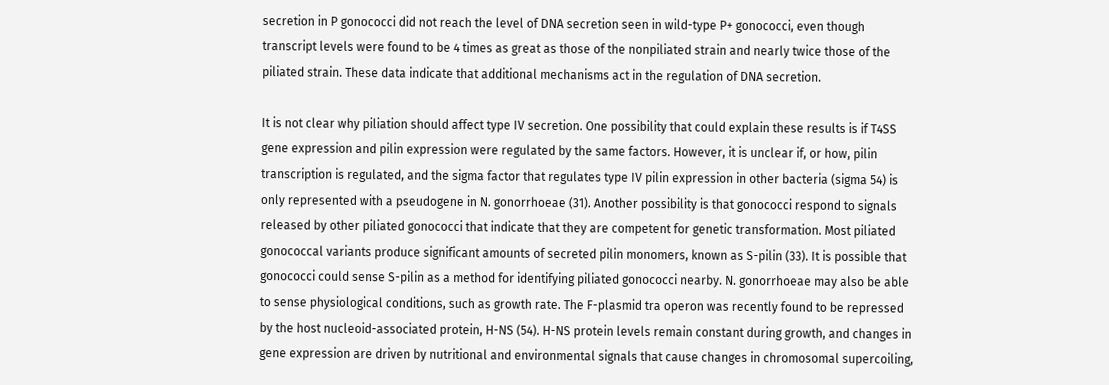secretion in P gonococci did not reach the level of DNA secretion seen in wild-type P+ gonococci, even though transcript levels were found to be 4 times as great as those of the nonpiliated strain and nearly twice those of the piliated strain. These data indicate that additional mechanisms act in the regulation of DNA secretion.

It is not clear why piliation should affect type IV secretion. One possibility that could explain these results is if T4SS gene expression and pilin expression were regulated by the same factors. However, it is unclear if, or how, pilin transcription is regulated, and the sigma factor that regulates type IV pilin expression in other bacteria (sigma 54) is only represented with a pseudogene in N. gonorrhoeae (31). Another possibility is that gonococci respond to signals released by other piliated gonococci that indicate that they are competent for genetic transformation. Most piliated gonococcal variants produce significant amounts of secreted pilin monomers, known as S-pilin (33). It is possible that gonococci could sense S-pilin as a method for identifying piliated gonococci nearby. N. gonorrhoeae may also be able to sense physiological conditions, such as growth rate. The F-plasmid tra operon was recently found to be repressed by the host nucleoid-associated protein, H-NS (54). H-NS protein levels remain constant during growth, and changes in gene expression are driven by nutritional and environmental signals that cause changes in chromosomal supercoiling,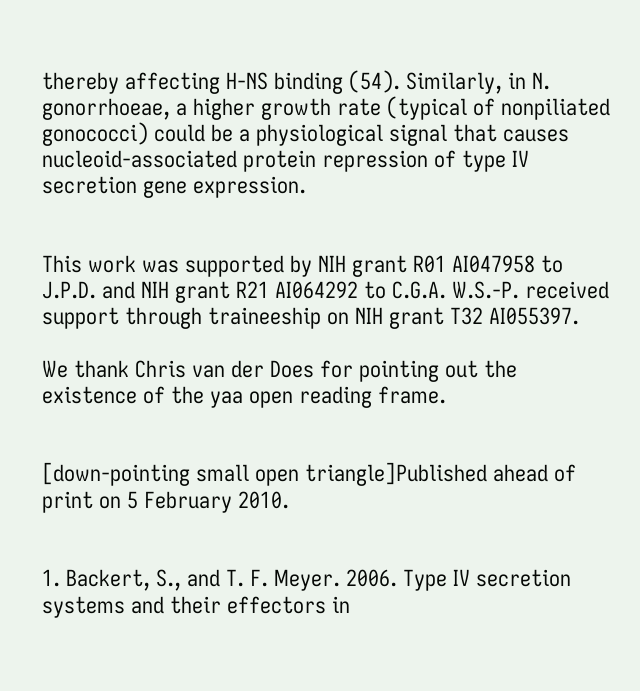thereby affecting H-NS binding (54). Similarly, in N. gonorrhoeae, a higher growth rate (typical of nonpiliated gonococci) could be a physiological signal that causes nucleoid-associated protein repression of type IV secretion gene expression.


This work was supported by NIH grant R01 AI047958 to J.P.D. and NIH grant R21 AI064292 to C.G.A. W.S.-P. received support through traineeship on NIH grant T32 AI055397.

We thank Chris van der Does for pointing out the existence of the yaa open reading frame.


[down-pointing small open triangle]Published ahead of print on 5 February 2010.


1. Backert, S., and T. F. Meyer. 2006. Type IV secretion systems and their effectors in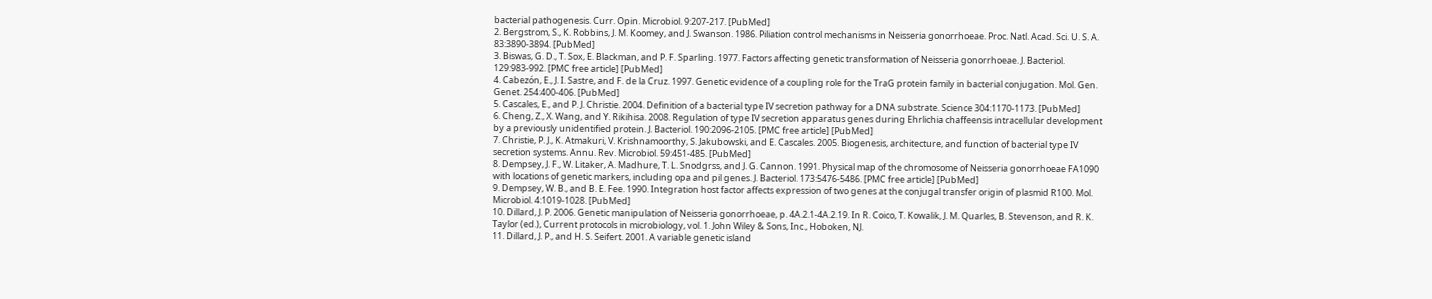bacterial pathogenesis. Curr. Opin. Microbiol. 9:207-217. [PubMed]
2. Bergstrom, S., K. Robbins, J. M. Koomey, and J. Swanson. 1986. Piliation control mechanisms in Neisseria gonorrhoeae. Proc. Natl. Acad. Sci. U. S. A. 83:3890-3894. [PubMed]
3. Biswas, G. D., T. Sox, E. Blackman, and P. F. Sparling. 1977. Factors affecting genetic transformation of Neisseria gonorrhoeae. J. Bacteriol. 129:983-992. [PMC free article] [PubMed]
4. Cabezón, E., J. I. Sastre, and F. de la Cruz. 1997. Genetic evidence of a coupling role for the TraG protein family in bacterial conjugation. Mol. Gen. Genet. 254:400-406. [PubMed]
5. Cascales, E., and P. J. Christie. 2004. Definition of a bacterial type IV secretion pathway for a DNA substrate. Science 304:1170-1173. [PubMed]
6. Cheng, Z., X. Wang, and Y. Rikihisa. 2008. Regulation of type IV secretion apparatus genes during Ehrlichia chaffeensis intracellular development by a previously unidentified protein. J. Bacteriol. 190:2096-2105. [PMC free article] [PubMed]
7. Christie, P. J., K. Atmakuri, V. Krishnamoorthy, S. Jakubowski, and E. Cascales. 2005. Biogenesis, architecture, and function of bacterial type IV secretion systems. Annu. Rev. Microbiol. 59:451-485. [PubMed]
8. Dempsey, J. F., W. Litaker, A. Madhure, T. L. Snodgrss, and J. G. Cannon. 1991. Physical map of the chromosome of Neisseria gonorrhoeae FA1090 with locations of genetic markers, including opa and pil genes. J. Bacteriol. 173:5476-5486. [PMC free article] [PubMed]
9. Dempsey, W. B., and B. E. Fee. 1990. Integration host factor affects expression of two genes at the conjugal transfer origin of plasmid R100. Mol. Microbiol. 4:1019-1028. [PubMed]
10. Dillard, J. P. 2006. Genetic manipulation of Neisseria gonorrhoeae, p. 4A.2.1-4A.2.19. In R. Coico, T. Kowalik, J. M. Quarles, B. Stevenson, and R. K. Taylor (ed.), Current protocols in microbiology, vol. 1. John Wiley & Sons, Inc., Hoboken, NJ.
11. Dillard, J. P., and H. S. Seifert. 2001. A variable genetic island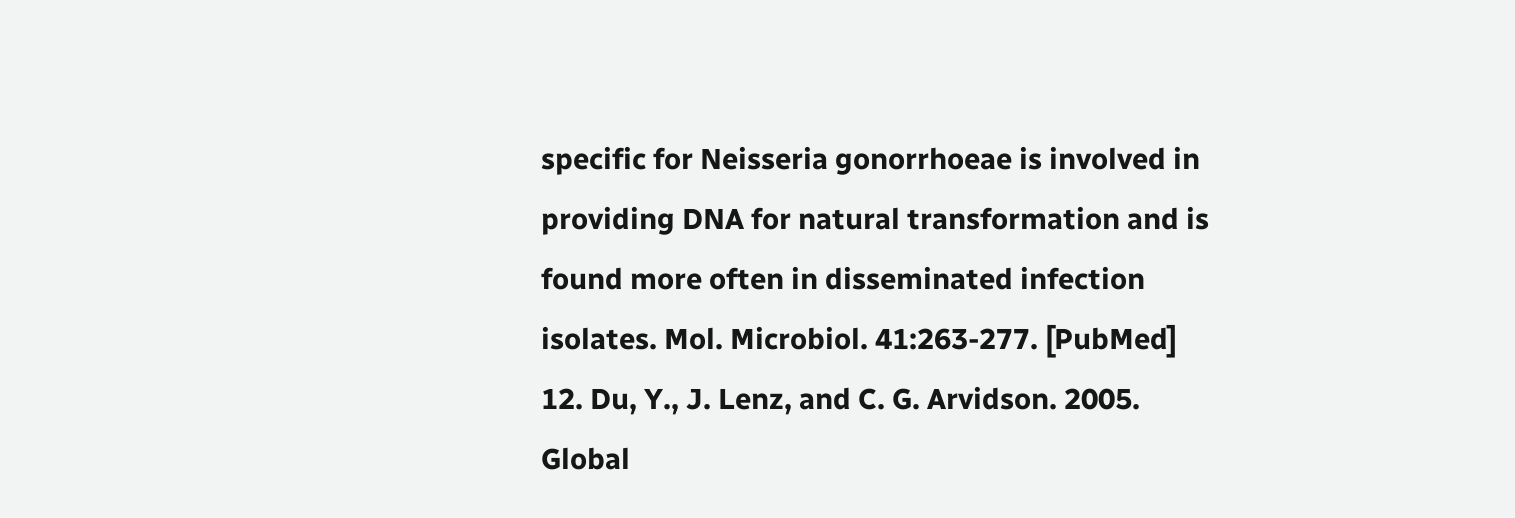specific for Neisseria gonorrhoeae is involved in providing DNA for natural transformation and is found more often in disseminated infection isolates. Mol. Microbiol. 41:263-277. [PubMed]
12. Du, Y., J. Lenz, and C. G. Arvidson. 2005. Global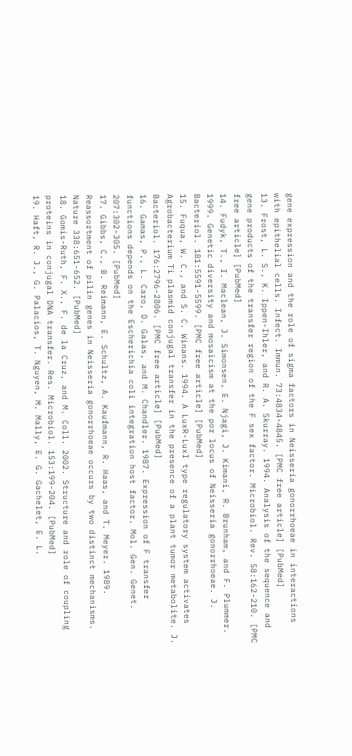gene expression and the role of sigma factors in Neisseria gonorrhoeae in interactions with epithelial cells. Infect. Immun. 73:4834-4845. [PMC free article] [PubMed]
13. Frost, L. S., K. Ippen-Ihler, and R. A. Skurray. 1994. Analysis of the sequence and gene products of the transfer region of the F sex factor. Microbiol. Rev. 58:162-210. [PMC free article] [PubMed]
14. Fudyk, T., I. Maclean, J. Simonsen, E. Njagi, J. Kimani, R. Brunham, and F. Plummer. 1999. Genetic diversity and mosaicism at the por locus of Neisseria gonorrhoeae. J. Bacteriol. 181:5591-5599. [PMC free article] [PubMed]
15. Fuqua, W. C., and S. C. Winans. 1994. A LuxR-LuxI type regulatory system activates Agrobacterium Ti plasmid conjugal transfer in the presence of a plant tumor metabolite. J. Bacteriol. 176:2796-2806. [PMC free article] [PubMed]
16. Gamas, P., L. Caro, D. Galas, and M. Chandler. 1987. Expression of F transfer functions depends on the Escherichia coli integration host factor. Mol. Gen. Genet. 207:302-305. [PubMed]
17. Gibbs, C., B. Reimann, E. Schultz, A. Kaufmann, R. Haas, and T. Meyer. 1989. Reassortment of pilin genes in Neisseria gonorrhoeae occurs by two distinct mechanisms. Nature 338:651-652. [PubMed]
18. Gomis-Ruth, F. X., F. de la Cruz, and M. Coll. 2002. Structure and role of coupling proteins in conjugal DNA transfer. Res. Microbiol. 153:199-204. [PubMed]
19. Haft, R. J., G. Palacios, T. Nguyen, M. Mally, E. G. Gachelet, E. L.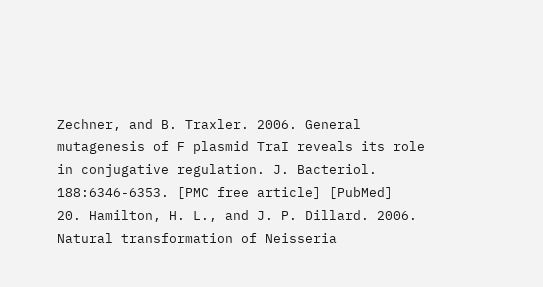Zechner, and B. Traxler. 2006. General mutagenesis of F plasmid TraI reveals its role in conjugative regulation. J. Bacteriol. 188:6346-6353. [PMC free article] [PubMed]
20. Hamilton, H. L., and J. P. Dillard. 2006. Natural transformation of Neisseria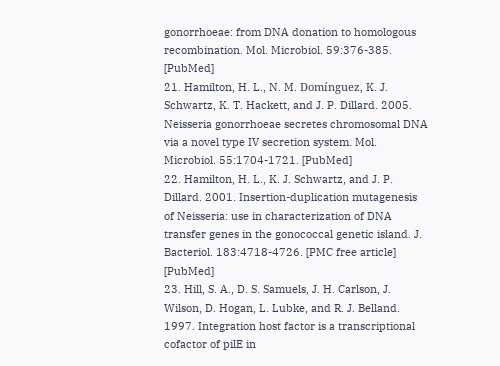gonorrhoeae: from DNA donation to homologous recombination. Mol. Microbiol. 59:376-385. [PubMed]
21. Hamilton, H. L., N. M. Domínguez, K. J. Schwartz, K. T. Hackett, and J. P. Dillard. 2005. Neisseria gonorrhoeae secretes chromosomal DNA via a novel type IV secretion system. Mol. Microbiol. 55:1704-1721. [PubMed]
22. Hamilton, H. L., K. J. Schwartz, and J. P. Dillard. 2001. Insertion-duplication mutagenesis of Neisseria: use in characterization of DNA transfer genes in the gonococcal genetic island. J. Bacteriol. 183:4718-4726. [PMC free article] [PubMed]
23. Hill, S. A., D. S. Samuels, J. H. Carlson, J. Wilson, D. Hogan, L. Lubke, and R. J. Belland. 1997. Integration host factor is a transcriptional cofactor of pilE in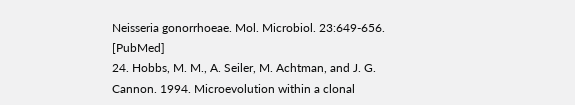Neisseria gonorrhoeae. Mol. Microbiol. 23:649-656. [PubMed]
24. Hobbs, M. M., A. Seiler, M. Achtman, and J. G. Cannon. 1994. Microevolution within a clonal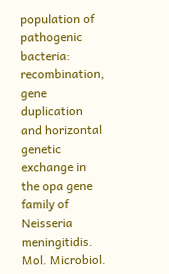population of pathogenic bacteria: recombination, gene duplication and horizontal genetic exchange in the opa gene family of Neisseria meningitidis. Mol. Microbiol.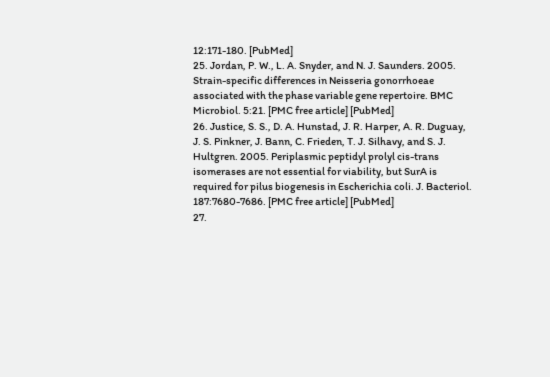12:171-180. [PubMed]
25. Jordan, P. W., L. A. Snyder, and N. J. Saunders. 2005. Strain-specific differences in Neisseria gonorrhoeae associated with the phase variable gene repertoire. BMC Microbiol. 5:21. [PMC free article] [PubMed]
26. Justice, S. S., D. A. Hunstad, J. R. Harper, A. R. Duguay, J. S. Pinkner, J. Bann, C. Frieden, T. J. Silhavy, and S. J. Hultgren. 2005. Periplasmic peptidyl prolyl cis-trans isomerases are not essential for viability, but SurA is required for pilus biogenesis in Escherichia coli. J. Bacteriol. 187:7680-7686. [PMC free article] [PubMed]
27.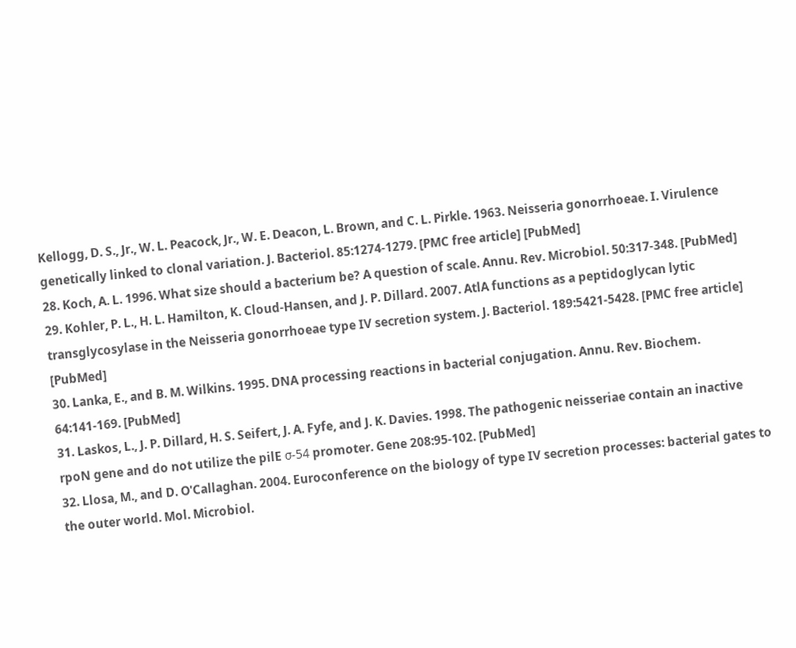Kellogg, D. S., Jr., W. L. Peacock, Jr., W. E. Deacon, L. Brown, and C. L. Pirkle. 1963. Neisseria gonorrhoeae. I. Virulence genetically linked to clonal variation. J. Bacteriol. 85:1274-1279. [PMC free article] [PubMed]
28. Koch, A. L. 1996. What size should a bacterium be? A question of scale. Annu. Rev. Microbiol. 50:317-348. [PubMed]
29. Kohler, P. L., H. L. Hamilton, K. Cloud-Hansen, and J. P. Dillard. 2007. AtlA functions as a peptidoglycan lytic transglycosylase in the Neisseria gonorrhoeae type IV secretion system. J. Bacteriol. 189:5421-5428. [PMC free article] [PubMed]
30. Lanka, E., and B. M. Wilkins. 1995. DNA processing reactions in bacterial conjugation. Annu. Rev. Biochem. 64:141-169. [PubMed]
31. Laskos, L., J. P. Dillard, H. S. Seifert, J. A. Fyfe, and J. K. Davies. 1998. The pathogenic neisseriae contain an inactive rpoN gene and do not utilize the pilE σ-54 promoter. Gene 208:95-102. [PubMed]
32. Llosa, M., and D. O'Callaghan. 2004. Euroconference on the biology of type IV secretion processes: bacterial gates to the outer world. Mol. Microbiol.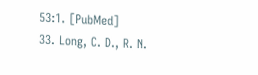53:1. [PubMed]
33. Long, C. D., R. N.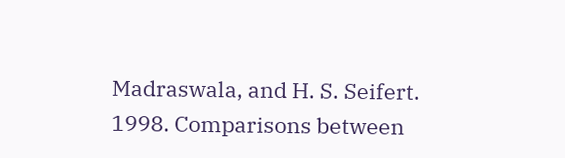Madraswala, and H. S. Seifert. 1998. Comparisons between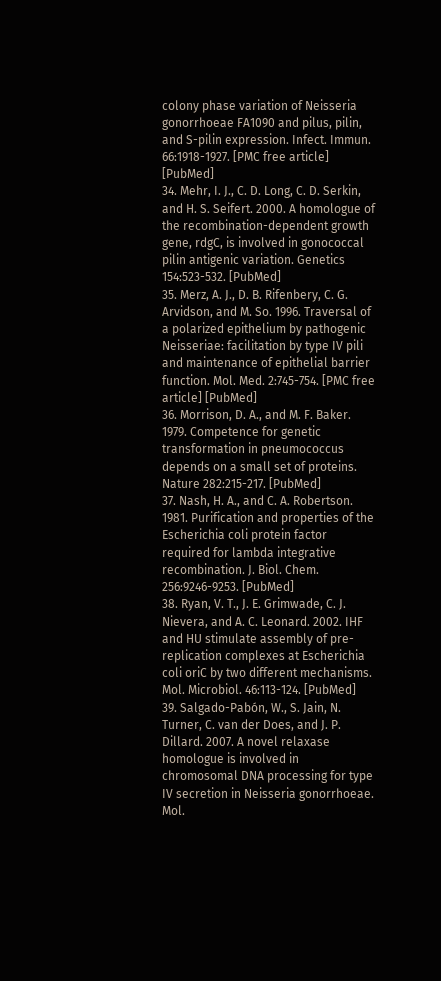colony phase variation of Neisseria gonorrhoeae FA1090 and pilus, pilin, and S-pilin expression. Infect. Immun. 66:1918-1927. [PMC free article] [PubMed]
34. Mehr, I. J., C. D. Long, C. D. Serkin, and H. S. Seifert. 2000. A homologue of the recombination-dependent growth gene, rdgC, is involved in gonococcal pilin antigenic variation. Genetics 154:523-532. [PubMed]
35. Merz, A. J., D. B. Rifenbery, C. G. Arvidson, and M. So. 1996. Traversal of a polarized epithelium by pathogenic Neisseriae: facilitation by type IV pili and maintenance of epithelial barrier function. Mol. Med. 2:745-754. [PMC free article] [PubMed]
36. Morrison, D. A., and M. F. Baker. 1979. Competence for genetic transformation in pneumococcus depends on a small set of proteins. Nature 282:215-217. [PubMed]
37. Nash, H. A., and C. A. Robertson. 1981. Purification and properties of the Escherichia coli protein factor required for lambda integrative recombination. J. Biol. Chem. 256:9246-9253. [PubMed]
38. Ryan, V. T., J. E. Grimwade, C. J. Nievera, and A. C. Leonard. 2002. IHF and HU stimulate assembly of pre-replication complexes at Escherichia coli oriC by two different mechanisms. Mol. Microbiol. 46:113-124. [PubMed]
39. Salgado-Pabón, W., S. Jain, N. Turner, C. van der Does, and J. P. Dillard. 2007. A novel relaxase homologue is involved in chromosomal DNA processing for type IV secretion in Neisseria gonorrhoeae. Mol.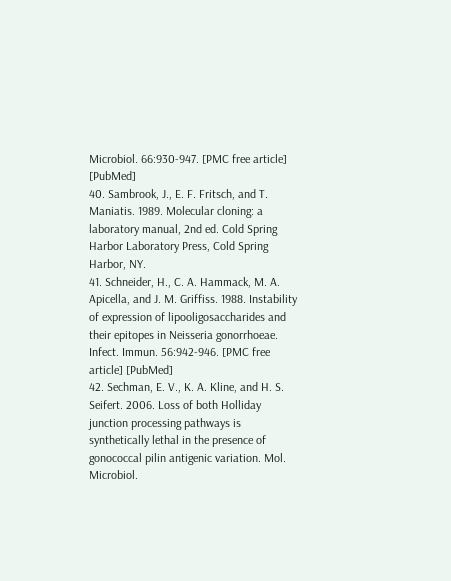Microbiol. 66:930-947. [PMC free article] [PubMed]
40. Sambrook, J., E. F. Fritsch, and T. Maniatis. 1989. Molecular cloning: a laboratory manual, 2nd ed. Cold Spring Harbor Laboratory Press, Cold Spring Harbor, NY.
41. Schneider, H., C. A. Hammack, M. A. Apicella, and J. M. Griffiss. 1988. Instability of expression of lipooligosaccharides and their epitopes in Neisseria gonorrhoeae. Infect. Immun. 56:942-946. [PMC free article] [PubMed]
42. Sechman, E. V., K. A. Kline, and H. S. Seifert. 2006. Loss of both Holliday junction processing pathways is synthetically lethal in the presence of gonococcal pilin antigenic variation. Mol. Microbiol.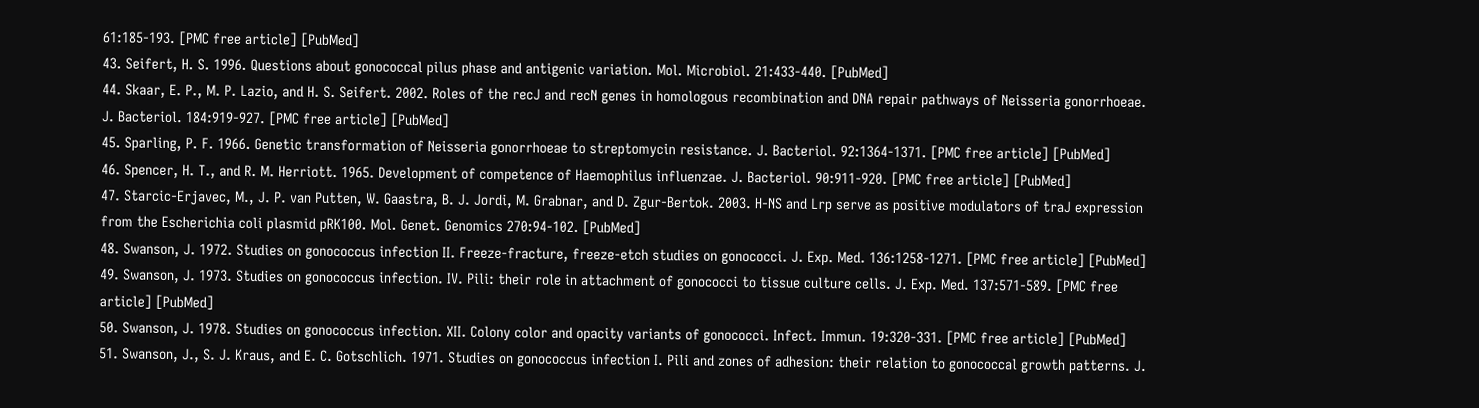61:185-193. [PMC free article] [PubMed]
43. Seifert, H. S. 1996. Questions about gonococcal pilus phase and antigenic variation. Mol. Microbiol. 21:433-440. [PubMed]
44. Skaar, E. P., M. P. Lazio, and H. S. Seifert. 2002. Roles of the recJ and recN genes in homologous recombination and DNA repair pathways of Neisseria gonorrhoeae. J. Bacteriol. 184:919-927. [PMC free article] [PubMed]
45. Sparling, P. F. 1966. Genetic transformation of Neisseria gonorrhoeae to streptomycin resistance. J. Bacteriol. 92:1364-1371. [PMC free article] [PubMed]
46. Spencer, H. T., and R. M. Herriott. 1965. Development of competence of Haemophilus influenzae. J. Bacteriol. 90:911-920. [PMC free article] [PubMed]
47. Starcic-Erjavec, M., J. P. van Putten, W. Gaastra, B. J. Jordi, M. Grabnar, and D. Zgur-Bertok. 2003. H-NS and Lrp serve as positive modulators of traJ expression from the Escherichia coli plasmid pRK100. Mol. Genet. Genomics 270:94-102. [PubMed]
48. Swanson, J. 1972. Studies on gonococcus infection II. Freeze-fracture, freeze-etch studies on gonococci. J. Exp. Med. 136:1258-1271. [PMC free article] [PubMed]
49. Swanson, J. 1973. Studies on gonococcus infection. IV. Pili: their role in attachment of gonococci to tissue culture cells. J. Exp. Med. 137:571-589. [PMC free article] [PubMed]
50. Swanson, J. 1978. Studies on gonococcus infection. XII. Colony color and opacity variants of gonococci. Infect. Immun. 19:320-331. [PMC free article] [PubMed]
51. Swanson, J., S. J. Kraus, and E. C. Gotschlich. 1971. Studies on gonococcus infection I. Pili and zones of adhesion: their relation to gonococcal growth patterns. J.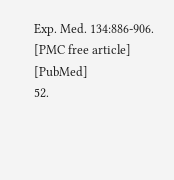Exp. Med. 134:886-906. [PMC free article] [PubMed]
52.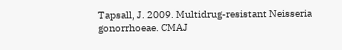Tapsall, J. 2009. Multidrug-resistant Neisseria gonorrhoeae. CMAJ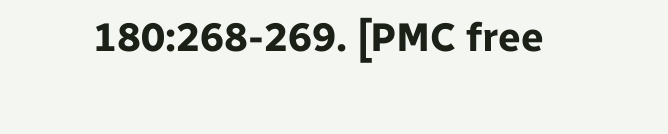180:268-269. [PMC free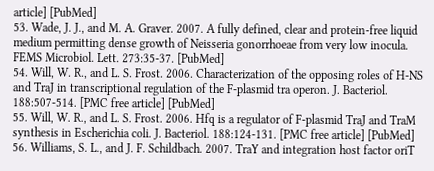article] [PubMed]
53. Wade, J. J., and M. A. Graver. 2007. A fully defined, clear and protein-free liquid medium permitting dense growth of Neisseria gonorrhoeae from very low inocula. FEMS Microbiol. Lett. 273:35-37. [PubMed]
54. Will, W. R., and L. S. Frost. 2006. Characterization of the opposing roles of H-NS and TraJ in transcriptional regulation of the F-plasmid tra operon. J. Bacteriol. 188:507-514. [PMC free article] [PubMed]
55. Will, W. R., and L. S. Frost. 2006. Hfq is a regulator of F-plasmid TraJ and TraM synthesis in Escherichia coli. J. Bacteriol. 188:124-131. [PMC free article] [PubMed]
56. Williams, S. L., and J. F. Schildbach. 2007. TraY and integration host factor oriT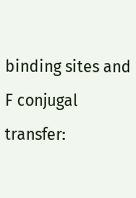binding sites and F conjugal transfer: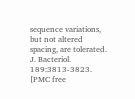sequence variations, but not altered spacing, are tolerated. J. Bacteriol. 189:3813-3823. [PMC free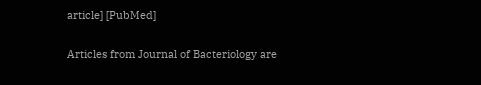article] [PubMed]

Articles from Journal of Bacteriology are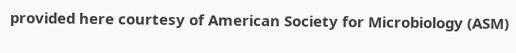provided here courtesy of American Society for Microbiology (ASM)